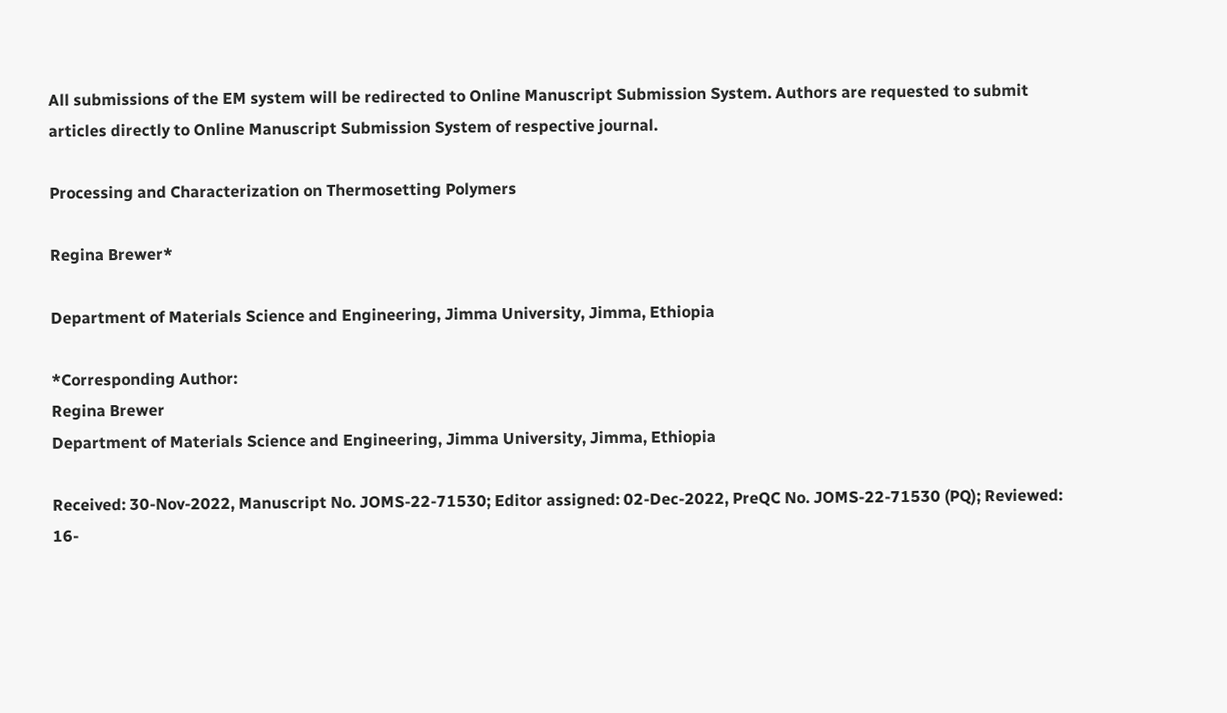All submissions of the EM system will be redirected to Online Manuscript Submission System. Authors are requested to submit articles directly to Online Manuscript Submission System of respective journal.

Processing and Characterization on Thermosetting Polymers

Regina Brewer*

Department of Materials Science and Engineering, Jimma University, Jimma, Ethiopia

*Corresponding Author:
Regina Brewer
Department of Materials Science and Engineering, Jimma University, Jimma, Ethiopia

Received: 30-Nov-2022, Manuscript No. JOMS-22-71530; Editor assigned: 02-Dec-2022, PreQC No. JOMS-22-71530 (PQ); Reviewed: 16-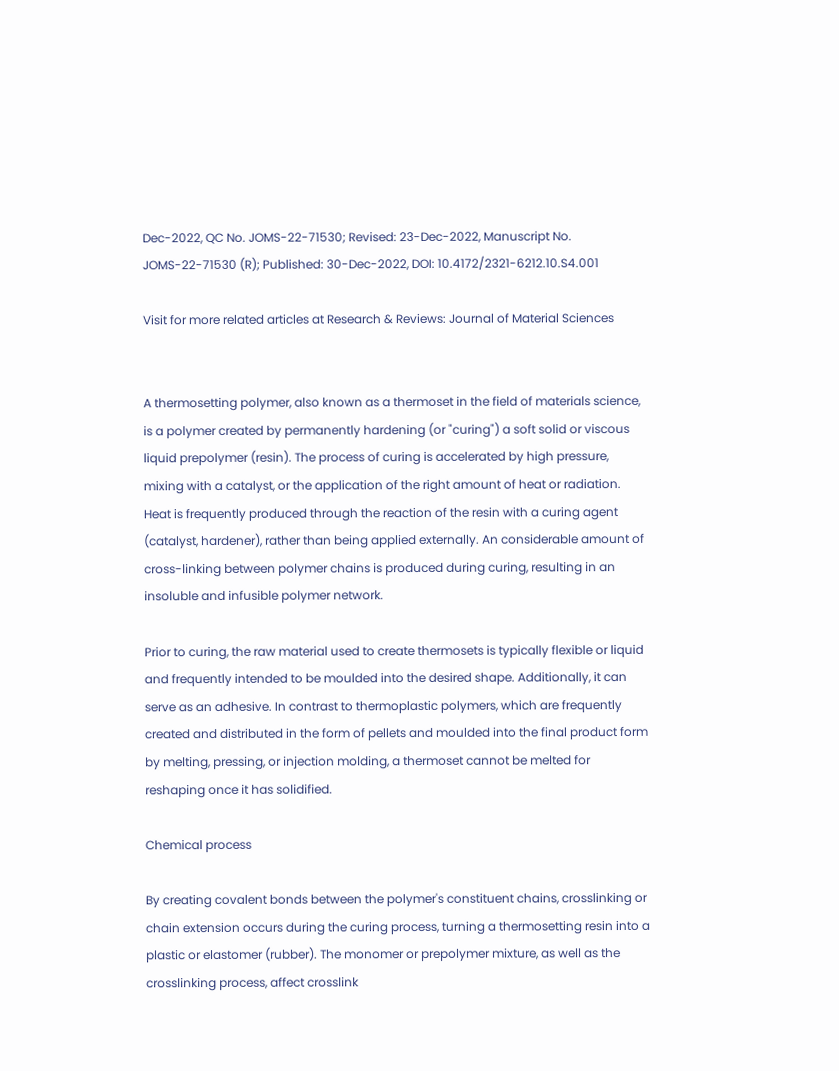Dec-2022, QC No. JOMS-22-71530; Revised: 23-Dec-2022, Manuscript No. JOMS-22-71530 (R); Published: 30-Dec-2022, DOI: 10.4172/2321-6212.10.S4.001

Visit for more related articles at Research & Reviews: Journal of Material Sciences


A thermosetting polymer, also known as a thermoset in the field of materials science, is a polymer created by permanently hardening (or "curing") a soft solid or viscous liquid prepolymer (resin). The process of curing is accelerated by high pressure, mixing with a catalyst, or the application of the right amount of heat or radiation. Heat is frequently produced through the reaction of the resin with a curing agent (catalyst, hardener), rather than being applied externally. An considerable amount of cross-linking between polymer chains is produced during curing, resulting in an insoluble and infusible polymer network.

Prior to curing, the raw material used to create thermosets is typically flexible or liquid and frequently intended to be moulded into the desired shape. Additionally, it can serve as an adhesive. In contrast to thermoplastic polymers, which are frequently created and distributed in the form of pellets and moulded into the final product form by melting, pressing, or injection molding, a thermoset cannot be melted for reshaping once it has solidified.

Chemical process

By creating covalent bonds between the polymer's constituent chains, crosslinking or chain extension occurs during the curing process, turning a thermosetting resin into a plastic or elastomer (rubber). The monomer or prepolymer mixture, as well as the crosslinking process, affect crosslink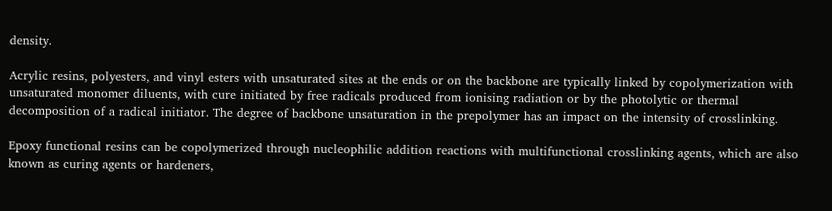density.

Acrylic resins, polyesters, and vinyl esters with unsaturated sites at the ends or on the backbone are typically linked by copolymerization with unsaturated monomer diluents, with cure initiated by free radicals produced from ionising radiation or by the photolytic or thermal decomposition of a radical initiator. The degree of backbone unsaturation in the prepolymer has an impact on the intensity of crosslinking.

Epoxy functional resins can be copolymerized through nucleophilic addition reactions with multifunctional crosslinking agents, which are also known as curing agents or hardeners,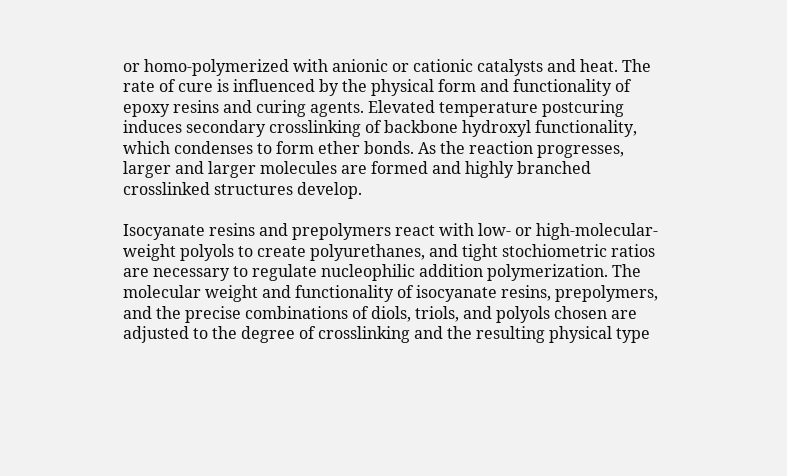or homo-polymerized with anionic or cationic catalysts and heat. The rate of cure is influenced by the physical form and functionality of epoxy resins and curing agents. Elevated temperature postcuring induces secondary crosslinking of backbone hydroxyl functionality, which condenses to form ether bonds. As the reaction progresses, larger and larger molecules are formed and highly branched crosslinked structures develop.

Isocyanate resins and prepolymers react with low- or high-molecular-weight polyols to create polyurethanes, and tight stochiometric ratios are necessary to regulate nucleophilic addition polymerization. The molecular weight and functionality of isocyanate resins, prepolymers, and the precise combinations of diols, triols, and polyols chosen are adjusted to the degree of crosslinking and the resulting physical type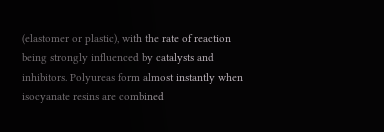(elastomer or plastic), with the rate of reaction being strongly influenced by catalysts and inhibitors. Polyureas form almost instantly when isocyanate resins are combined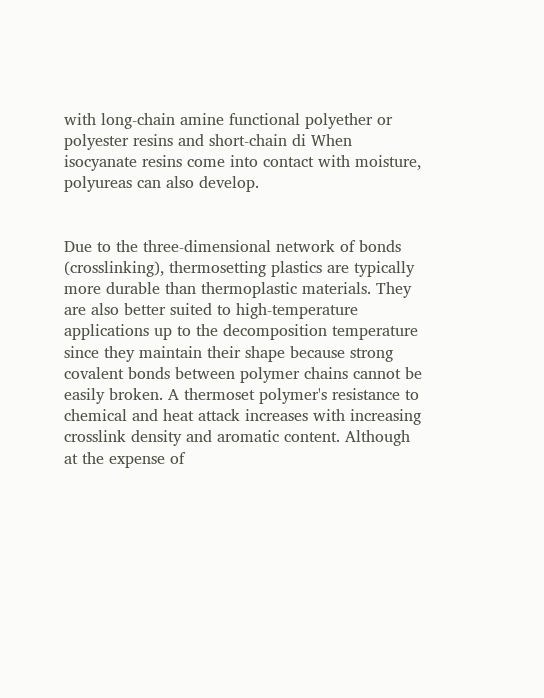with long-chain amine functional polyether or polyester resins and short-chain di When isocyanate resins come into contact with moisture, polyureas can also develop.


Due to the three-dimensional network of bonds (crosslinking), thermosetting plastics are typically more durable than thermoplastic materials. They are also better suited to high-temperature applications up to the decomposition temperature since they maintain their shape because strong covalent bonds between polymer chains cannot be easily broken. A thermoset polymer's resistance to chemical and heat attack increases with increasing crosslink density and aromatic content. Although at the expense of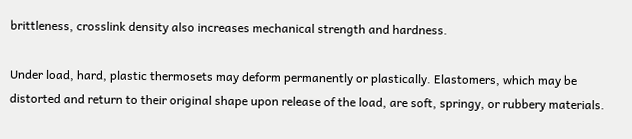brittleness, crosslink density also increases mechanical strength and hardness.

Under load, hard, plastic thermosets may deform permanently or plastically. Elastomers, which may be distorted and return to their original shape upon release of the load, are soft, springy, or rubbery materials.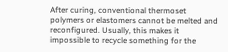After curing, conventional thermoset polymers or elastomers cannot be melted and reconfigured. Usually, this makes it impossible to recycle something for the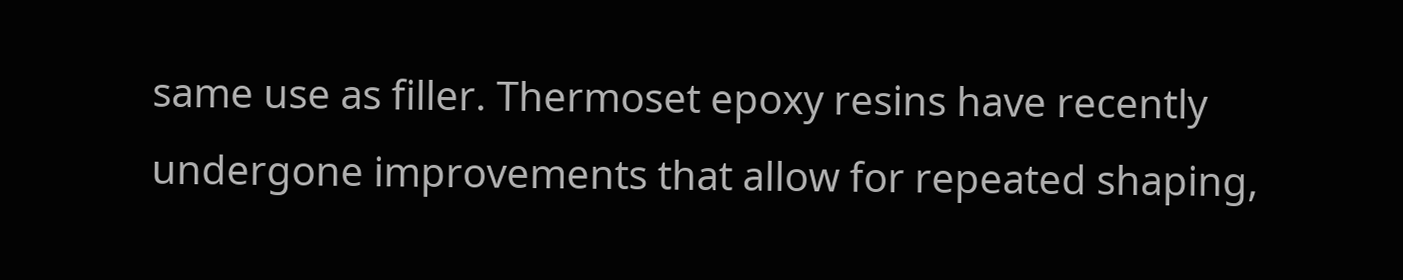same use as filler. Thermoset epoxy resins have recently undergone improvements that allow for repeated shaping,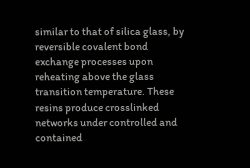similar to that of silica glass, by reversible covalent bond exchange processes upon reheating above the glass transition temperature. These resins produce crosslinked networks under controlled and contained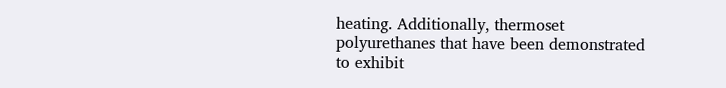heating. Additionally, thermoset polyurethanes that have been demonstrated to exhibit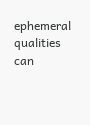ephemeral qualities can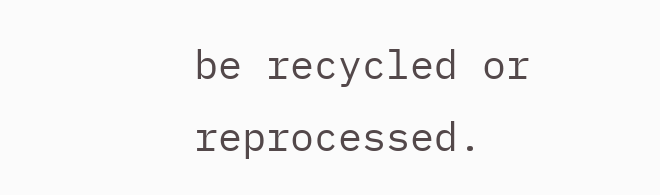be recycled or reprocessed.